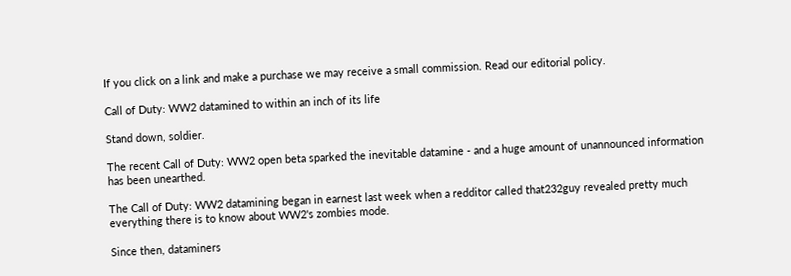If you click on a link and make a purchase we may receive a small commission. Read our editorial policy.

Call of Duty: WW2 datamined to within an inch of its life

Stand down, soldier.

The recent Call of Duty: WW2 open beta sparked the inevitable datamine - and a huge amount of unannounced information has been unearthed.

The Call of Duty: WW2 datamining began in earnest last week when a redditor called that232guy revealed pretty much everything there is to know about WW2's zombies mode.

Since then, dataminers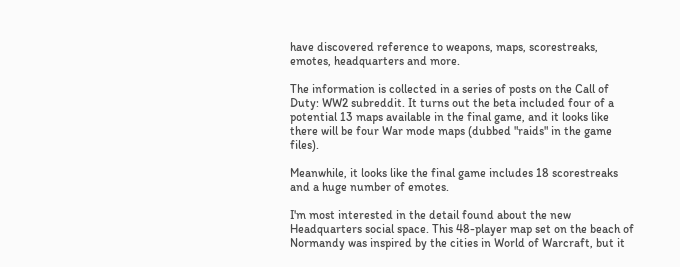have discovered reference to weapons, maps, scorestreaks, emotes, headquarters and more.

The information is collected in a series of posts on the Call of Duty: WW2 subreddit. It turns out the beta included four of a potential 13 maps available in the final game, and it looks like there will be four War mode maps (dubbed "raids" in the game files).

Meanwhile, it looks like the final game includes 18 scorestreaks and a huge number of emotes.

I'm most interested in the detail found about the new Headquarters social space. This 48-player map set on the beach of Normandy was inspired by the cities in World of Warcraft, but it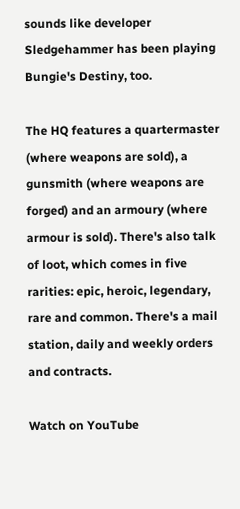sounds like developer Sledgehammer has been playing Bungie's Destiny, too.

The HQ features a quartermaster (where weapons are sold), a gunsmith (where weapons are forged) and an armoury (where armour is sold). There's also talk of loot, which comes in five rarities: epic, heroic, legendary, rare and common. There's a mail station, daily and weekly orders and contracts.

Watch on YouTube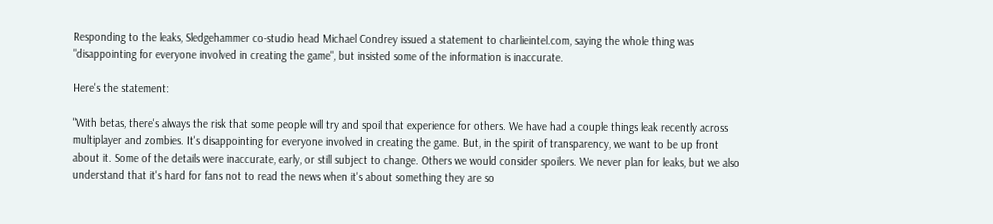Responding to the leaks, Sledgehammer co-studio head Michael Condrey issued a statement to charlieintel.com, saying the whole thing was "disappointing for everyone involved in creating the game", but insisted some of the information is inaccurate.

Here's the statement:

"With betas, there's always the risk that some people will try and spoil that experience for others. We have had a couple things leak recently across multiplayer and zombies. It's disappointing for everyone involved in creating the game. But, in the spirit of transparency, we want to be up front about it. Some of the details were inaccurate, early, or still subject to change. Others we would consider spoilers. We never plan for leaks, but we also understand that it's hard for fans not to read the news when it's about something they are so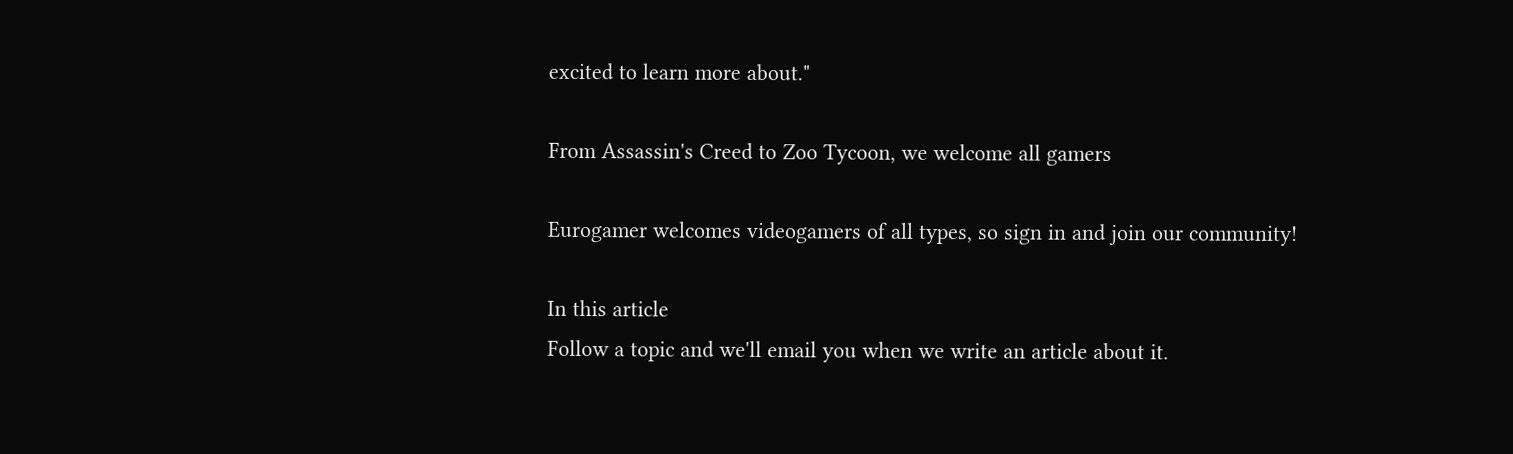excited to learn more about."

From Assassin's Creed to Zoo Tycoon, we welcome all gamers

Eurogamer welcomes videogamers of all types, so sign in and join our community!

In this article
Follow a topic and we'll email you when we write an article about it.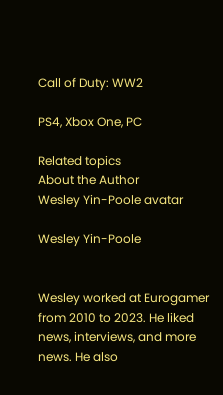Call of Duty: WW2

PS4, Xbox One, PC

Related topics
About the Author
Wesley Yin-Poole avatar

Wesley Yin-Poole


Wesley worked at Eurogamer from 2010 to 2023. He liked news, interviews, and more news. He also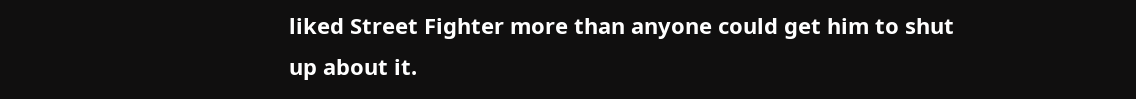liked Street Fighter more than anyone could get him to shut up about it.